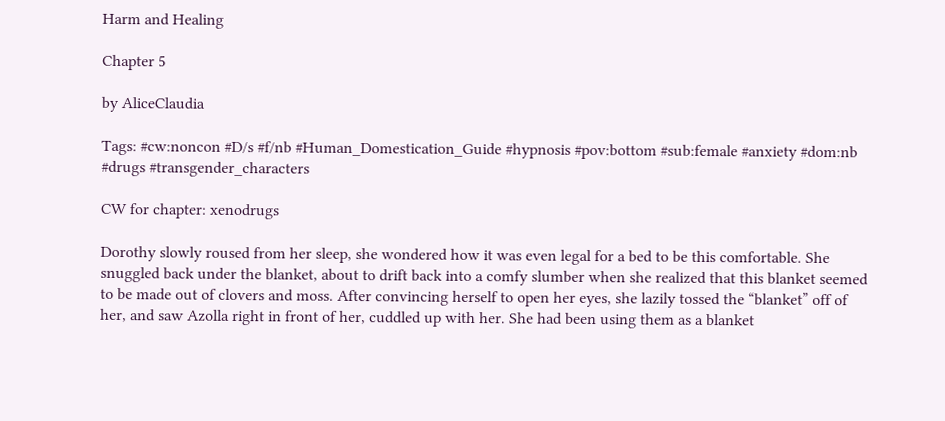Harm and Healing

Chapter 5

by AliceClaudia

Tags: #cw:noncon #D/s #f/nb #Human_Domestication_Guide #hypnosis #pov:bottom #sub:female #anxiety #dom:nb #drugs #transgender_characters

CW for chapter: xenodrugs

Dorothy slowly roused from her sleep, she wondered how it was even legal for a bed to be this comfortable. She snuggled back under the blanket, about to drift back into a comfy slumber when she realized that this blanket seemed to be made out of clovers and moss. After convincing herself to open her eyes, she lazily tossed the “blanket” off of her, and saw Azolla right in front of her, cuddled up with her. She had been using them as a blanket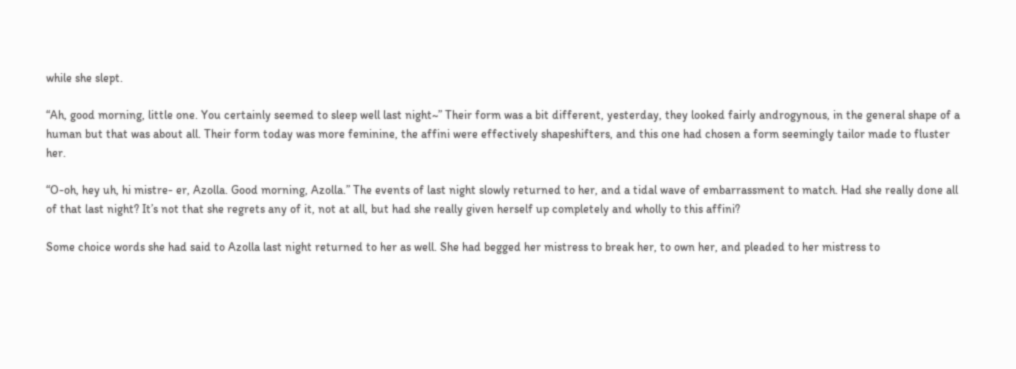while she slept.

“Ah, good morning, little one. You certainly seemed to sleep well last night~” Their form was a bit different, yesterday, they looked fairly androgynous, in the general shape of a human but that was about all. Their form today was more feminine, the affini were effectively shapeshifters, and this one had chosen a form seemingly tailor made to fluster her.

“O-oh, hey uh, hi mistre- er, Azolla. Good morning, Azolla.” The events of last night slowly returned to her, and a tidal wave of embarrassment to match. Had she really done all of that last night? It’s not that she regrets any of it, not at all, but had she really given herself up completely and wholly to this affini?

Some choice words she had said to Azolla last night returned to her as well. She had begged her mistress to break her, to own her, and pleaded to her mistress to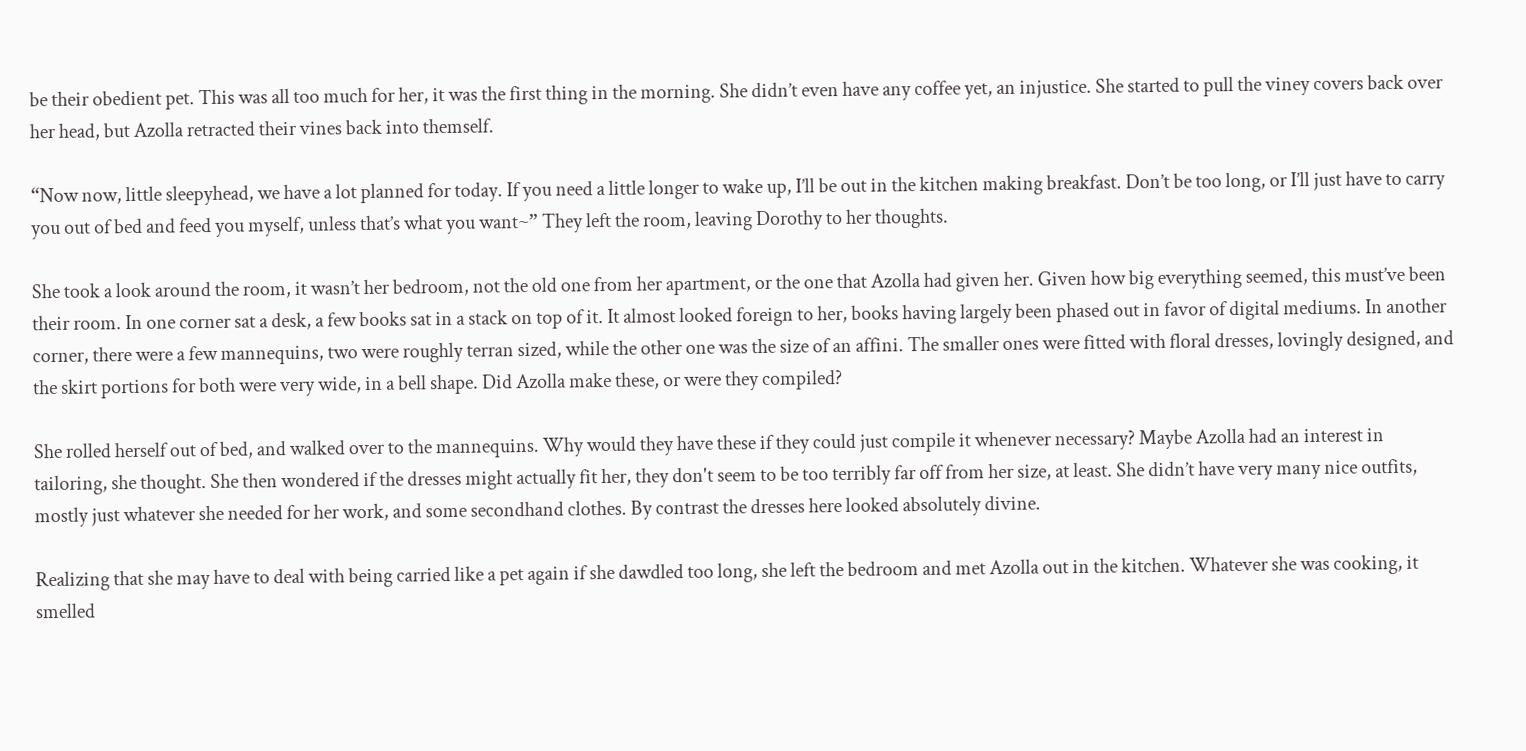be their obedient pet. This was all too much for her, it was the first thing in the morning. She didn’t even have any coffee yet, an injustice. She started to pull the viney covers back over her head, but Azolla retracted their vines back into themself.

“Now now, little sleepyhead, we have a lot planned for today. If you need a little longer to wake up, I’ll be out in the kitchen making breakfast. Don’t be too long, or I’ll just have to carry you out of bed and feed you myself, unless that’s what you want~” They left the room, leaving Dorothy to her thoughts.

She took a look around the room, it wasn’t her bedroom, not the old one from her apartment, or the one that Azolla had given her. Given how big everything seemed, this must’ve been their room. In one corner sat a desk, a few books sat in a stack on top of it. It almost looked foreign to her, books having largely been phased out in favor of digital mediums. In another corner, there were a few mannequins, two were roughly terran sized, while the other one was the size of an affini. The smaller ones were fitted with floral dresses, lovingly designed, and the skirt portions for both were very wide, in a bell shape. Did Azolla make these, or were they compiled?

She rolled herself out of bed, and walked over to the mannequins. Why would they have these if they could just compile it whenever necessary? Maybe Azolla had an interest in tailoring, she thought. She then wondered if the dresses might actually fit her, they don't seem to be too terribly far off from her size, at least. She didn’t have very many nice outfits, mostly just whatever she needed for her work, and some secondhand clothes. By contrast the dresses here looked absolutely divine.

Realizing that she may have to deal with being carried like a pet again if she dawdled too long, she left the bedroom and met Azolla out in the kitchen. Whatever she was cooking, it smelled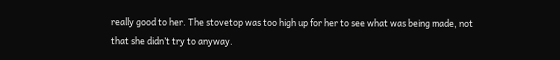really good to her. The stovetop was too high up for her to see what was being made, not that she didn’t try to anyway.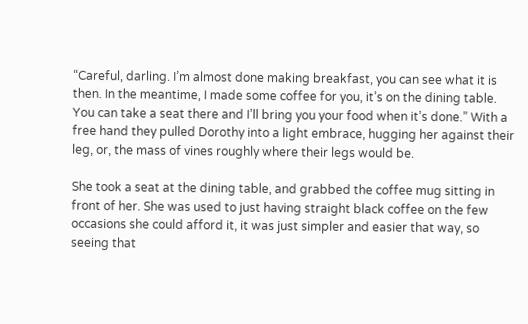“Careful, darling. I’m almost done making breakfast, you can see what it is then. In the meantime, I made some coffee for you, it’s on the dining table. You can take a seat there and I’ll bring you your food when it’s done.” With a free hand they pulled Dorothy into a light embrace, hugging her against their leg, or, the mass of vines roughly where their legs would be.

She took a seat at the dining table, and grabbed the coffee mug sitting in front of her. She was used to just having straight black coffee on the few occasions she could afford it, it was just simpler and easier that way, so seeing that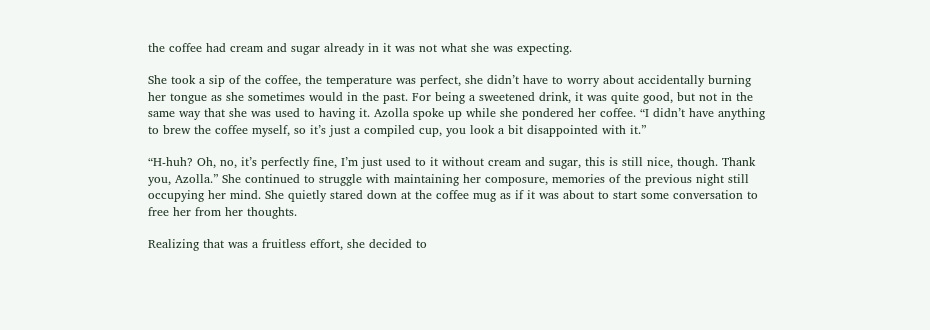the coffee had cream and sugar already in it was not what she was expecting.

She took a sip of the coffee, the temperature was perfect, she didn’t have to worry about accidentally burning her tongue as she sometimes would in the past. For being a sweetened drink, it was quite good, but not in the same way that she was used to having it. Azolla spoke up while she pondered her coffee. “I didn’t have anything to brew the coffee myself, so it’s just a compiled cup, you look a bit disappointed with it.”

“H-huh? Oh, no, it’s perfectly fine, I’m just used to it without cream and sugar, this is still nice, though. Thank you, Azolla.” She continued to struggle with maintaining her composure, memories of the previous night still occupying her mind. She quietly stared down at the coffee mug as if it was about to start some conversation to free her from her thoughts.

Realizing that was a fruitless effort, she decided to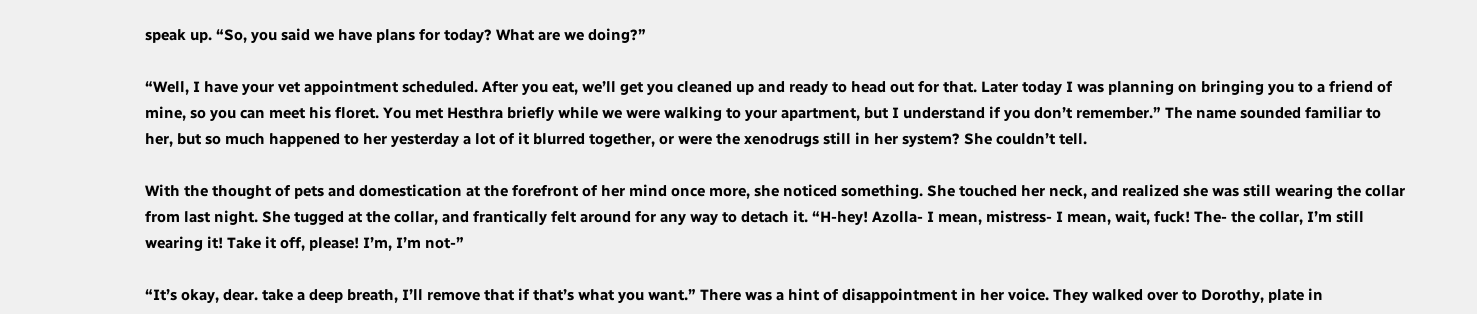speak up. “So, you said we have plans for today? What are we doing?”

“Well, I have your vet appointment scheduled. After you eat, we’ll get you cleaned up and ready to head out for that. Later today I was planning on bringing you to a friend of mine, so you can meet his floret. You met Hesthra briefly while we were walking to your apartment, but I understand if you don’t remember.” The name sounded familiar to her, but so much happened to her yesterday a lot of it blurred together, or were the xenodrugs still in her system? She couldn’t tell.

With the thought of pets and domestication at the forefront of her mind once more, she noticed something. She touched her neck, and realized she was still wearing the collar from last night. She tugged at the collar, and frantically felt around for any way to detach it. “H-hey! Azolla- I mean, mistress- I mean, wait, fuck! The- the collar, I’m still wearing it! Take it off, please! I’m, I’m not-”

“It’s okay, dear. take a deep breath, I’ll remove that if that’s what you want.” There was a hint of disappointment in her voice. They walked over to Dorothy, plate in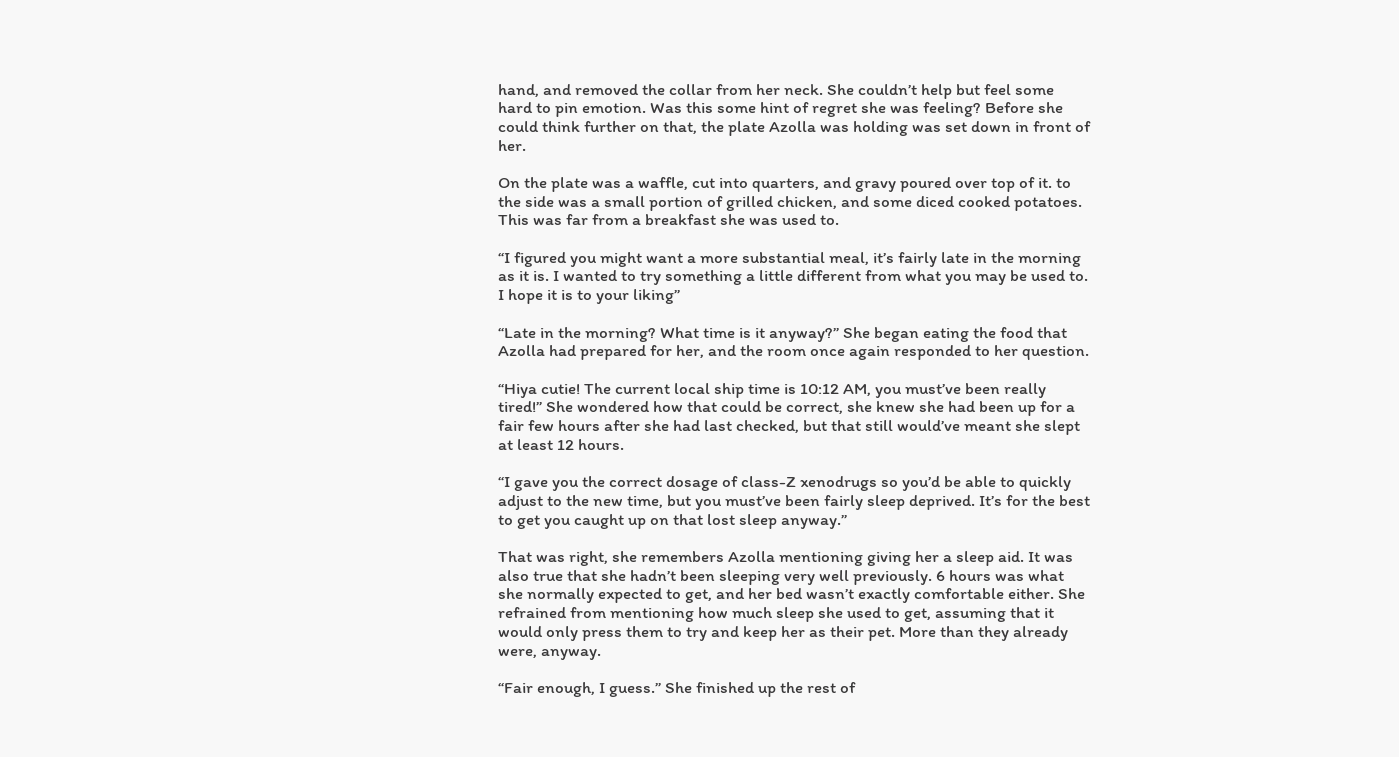hand, and removed the collar from her neck. She couldn’t help but feel some hard to pin emotion. Was this some hint of regret she was feeling? Before she could think further on that, the plate Azolla was holding was set down in front of her.

On the plate was a waffle, cut into quarters, and gravy poured over top of it. to the side was a small portion of grilled chicken, and some diced cooked potatoes. This was far from a breakfast she was used to.

“I figured you might want a more substantial meal, it’s fairly late in the morning as it is. I wanted to try something a little different from what you may be used to. I hope it is to your liking”

“Late in the morning? What time is it anyway?” She began eating the food that Azolla had prepared for her, and the room once again responded to her question.

“Hiya cutie! The current local ship time is 10:12 AM, you must’ve been really tired!” She wondered how that could be correct, she knew she had been up for a fair few hours after she had last checked, but that still would’ve meant she slept at least 12 hours.

“I gave you the correct dosage of class-Z xenodrugs so you’d be able to quickly adjust to the new time, but you must’ve been fairly sleep deprived. It’s for the best to get you caught up on that lost sleep anyway.”

That was right, she remembers Azolla mentioning giving her a sleep aid. It was also true that she hadn’t been sleeping very well previously. 6 hours was what she normally expected to get, and her bed wasn’t exactly comfortable either. She refrained from mentioning how much sleep she used to get, assuming that it would only press them to try and keep her as their pet. More than they already were, anyway.

“Fair enough, I guess.” She finished up the rest of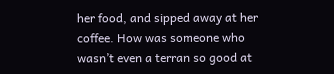her food, and sipped away at her coffee. How was someone who wasn’t even a terran so good at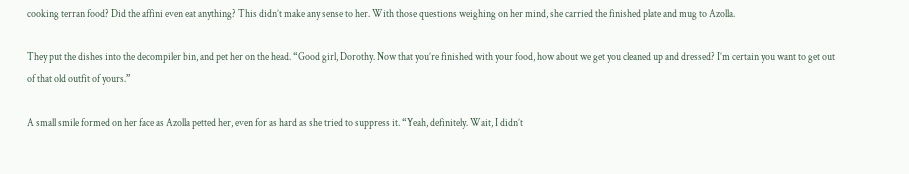cooking terran food? Did the affini even eat anything? This didn’t make any sense to her. With those questions weighing on her mind, she carried the finished plate and mug to Azolla.

They put the dishes into the decompiler bin, and pet her on the head. “Good girl, Dorothy. Now that you’re finished with your food, how about we get you cleaned up and dressed? I’m certain you want to get out of that old outfit of yours.”

A small smile formed on her face as Azolla petted her, even for as hard as she tried to suppress it. “Yeah, definitely. Wait, I didn’t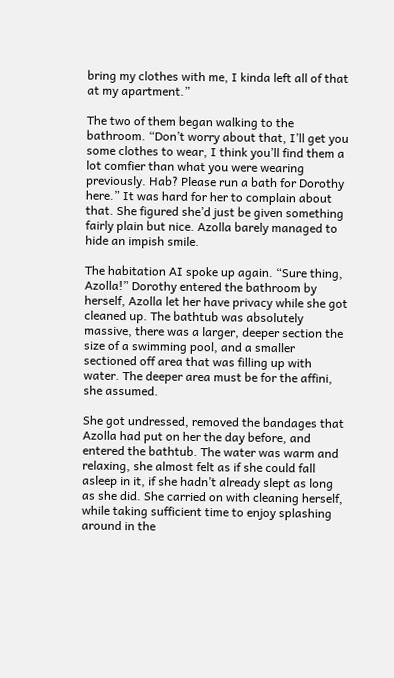bring my clothes with me, I kinda left all of that at my apartment.”

The two of them began walking to the bathroom. “Don’t worry about that, I’ll get you some clothes to wear, I think you’ll find them a lot comfier than what you were wearing previously. Hab? Please run a bath for Dorothy here.” It was hard for her to complain about that. She figured she’d just be given something fairly plain but nice. Azolla barely managed to hide an impish smile.

The habitation AI spoke up again. “Sure thing, Azolla!” Dorothy entered the bathroom by herself, Azolla let her have privacy while she got cleaned up. The bathtub was absolutely massive, there was a larger, deeper section the size of a swimming pool, and a smaller sectioned off area that was filling up with water. The deeper area must be for the affini, she assumed.

She got undressed, removed the bandages that Azolla had put on her the day before, and entered the bathtub. The water was warm and relaxing, she almost felt as if she could fall asleep in it, if she hadn’t already slept as long as she did. She carried on with cleaning herself, while taking sufficient time to enjoy splashing around in the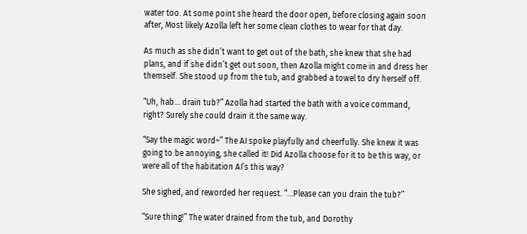water too. At some point she heard the door open, before closing again soon after, Most likely Azolla left her some clean clothes to wear for that day.

As much as she didn’t want to get out of the bath, she knew that she had plans, and if she didn’t get out soon, then Azolla might come in and dress her themself. She stood up from the tub, and grabbed a towel to dry herself off.

“Uh, hab… drain tub?” Azolla had started the bath with a voice command, right? Surely she could drain it the same way.

“Say the magic word~” The AI spoke playfully and cheerfully. She knew it was going to be annoying, she called it! Did Azolla choose for it to be this way, or were all of the habitation AI’s this way?

She sighed, and reworded her request. “...Please can you drain the tub?”

“Sure thing!” The water drained from the tub, and Dorothy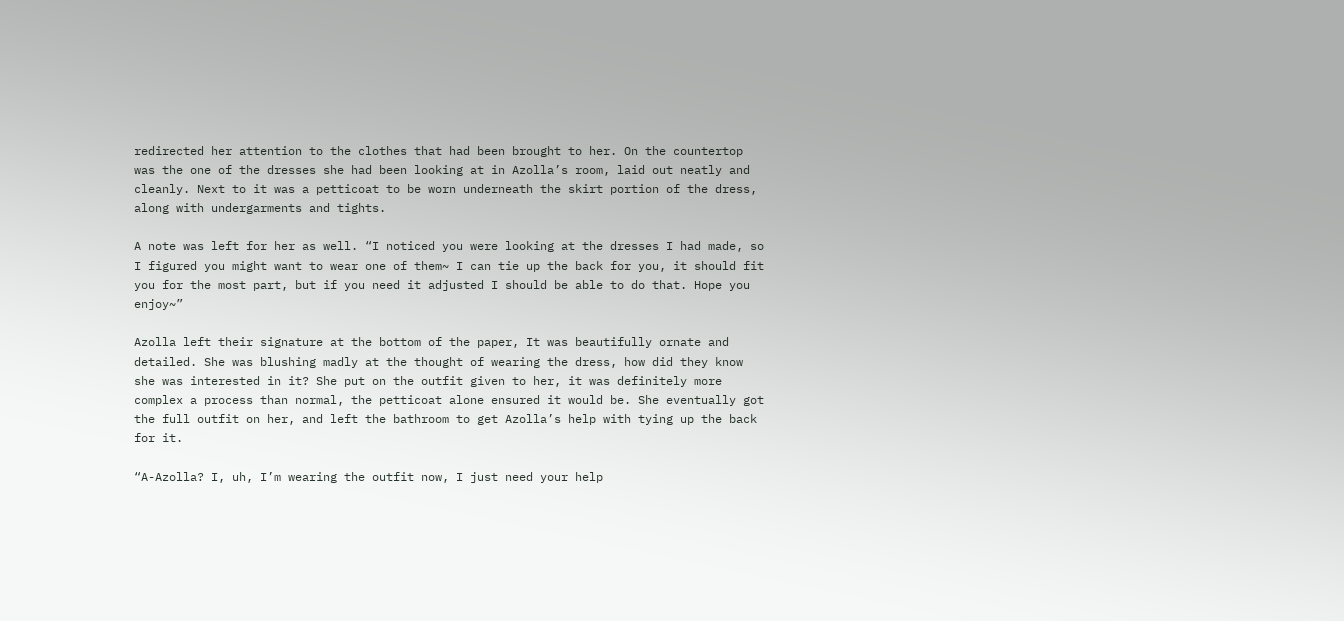redirected her attention to the clothes that had been brought to her. On the countertop was the one of the dresses she had been looking at in Azolla’s room, laid out neatly and cleanly. Next to it was a petticoat to be worn underneath the skirt portion of the dress, along with undergarments and tights.

A note was left for her as well. “I noticed you were looking at the dresses I had made, so I figured you might want to wear one of them~ I can tie up the back for you, it should fit you for the most part, but if you need it adjusted I should be able to do that. Hope you enjoy~”

Azolla left their signature at the bottom of the paper, It was beautifully ornate and detailed. She was blushing madly at the thought of wearing the dress, how did they know she was interested in it? She put on the outfit given to her, it was definitely more complex a process than normal, the petticoat alone ensured it would be. She eventually got the full outfit on her, and left the bathroom to get Azolla’s help with tying up the back for it.

“A-Azolla? I, uh, I’m wearing the outfit now, I just need your help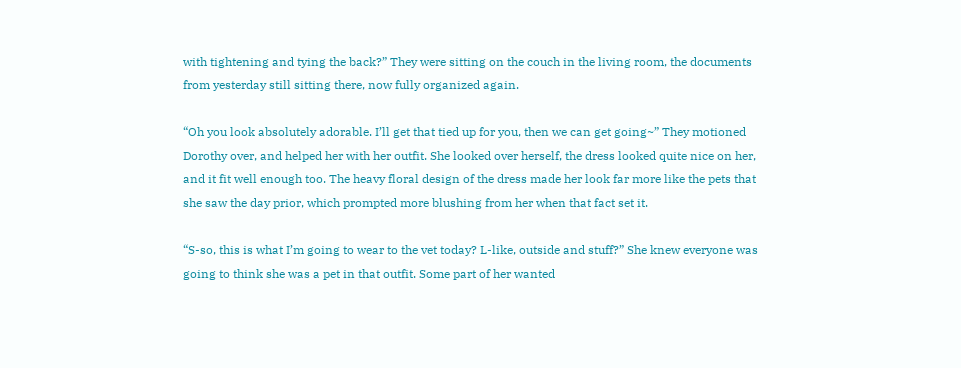with tightening and tying the back?” They were sitting on the couch in the living room, the documents from yesterday still sitting there, now fully organized again.

“Oh you look absolutely adorable. I’ll get that tied up for you, then we can get going~” They motioned Dorothy over, and helped her with her outfit. She looked over herself, the dress looked quite nice on her, and it fit well enough too. The heavy floral design of the dress made her look far more like the pets that she saw the day prior, which prompted more blushing from her when that fact set it.

“S-so, this is what I’m going to wear to the vet today? L-like, outside and stuff?” She knew everyone was going to think she was a pet in that outfit. Some part of her wanted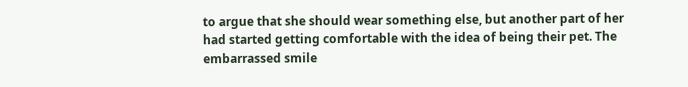to argue that she should wear something else, but another part of her had started getting comfortable with the idea of being their pet. The embarrassed smile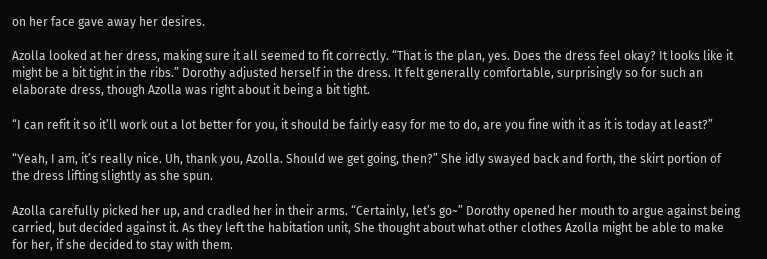on her face gave away her desires.

Azolla looked at her dress, making sure it all seemed to fit correctly. “That is the plan, yes. Does the dress feel okay? It looks like it might be a bit tight in the ribs.” Dorothy adjusted herself in the dress. It felt generally comfortable, surprisingly so for such an elaborate dress, though Azolla was right about it being a bit tight.

“I can refit it so it’ll work out a lot better for you, it should be fairly easy for me to do, are you fine with it as it is today at least?”

“Yeah, I am, it’s really nice. Uh, thank you, Azolla. Should we get going, then?” She idly swayed back and forth, the skirt portion of the dress lifting slightly as she spun.

Azolla carefully picked her up, and cradled her in their arms. “Certainly, let’s go~” Dorothy opened her mouth to argue against being carried, but decided against it. As they left the habitation unit, She thought about what other clothes Azolla might be able to make for her, if she decided to stay with them.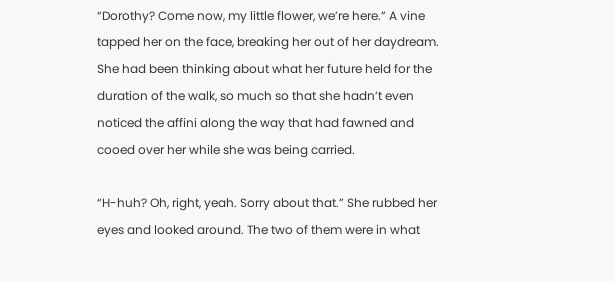“Dorothy? Come now, my little flower, we’re here.” A vine tapped her on the face, breaking her out of her daydream. She had been thinking about what her future held for the duration of the walk, so much so that she hadn’t even noticed the affini along the way that had fawned and cooed over her while she was being carried.

“H-huh? Oh, right, yeah. Sorry about that.” She rubbed her eyes and looked around. The two of them were in what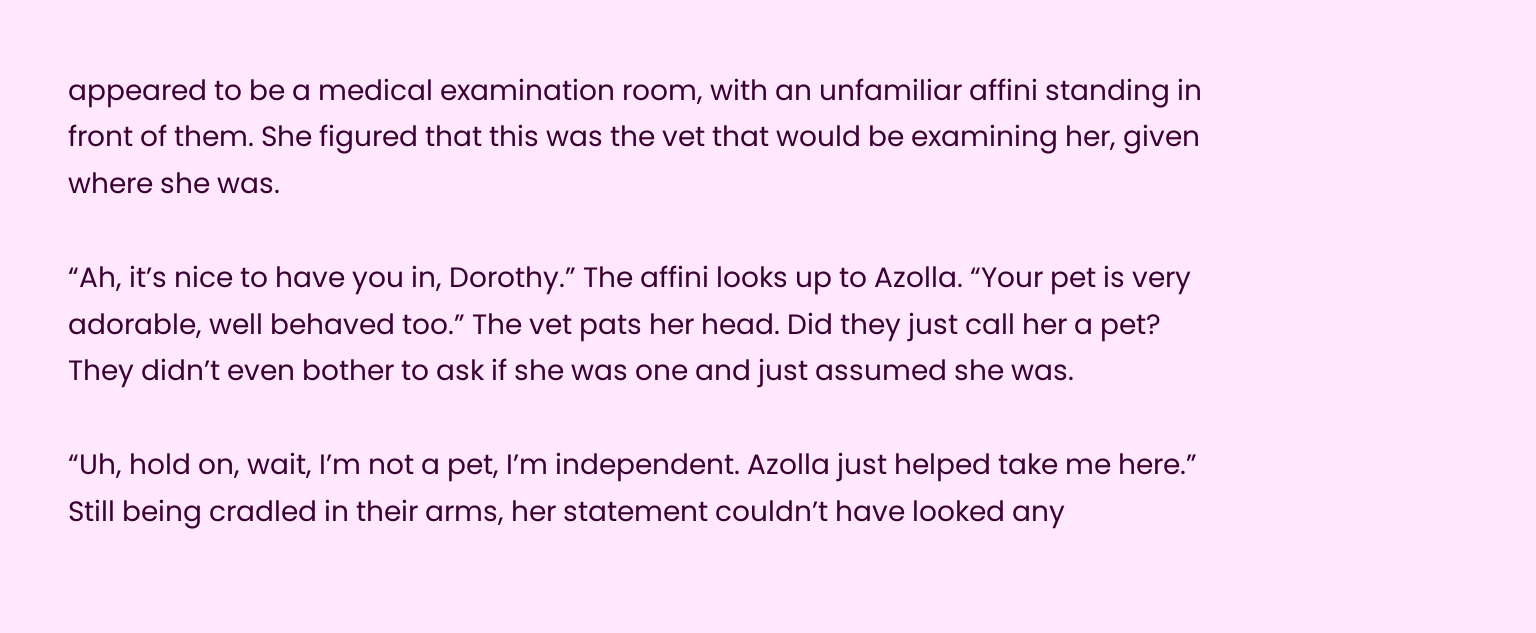appeared to be a medical examination room, with an unfamiliar affini standing in front of them. She figured that this was the vet that would be examining her, given where she was.

“Ah, it’s nice to have you in, Dorothy.” The affini looks up to Azolla. “Your pet is very adorable, well behaved too.” The vet pats her head. Did they just call her a pet? They didn’t even bother to ask if she was one and just assumed she was.

“Uh, hold on, wait, I’m not a pet, I’m independent. Azolla just helped take me here.” Still being cradled in their arms, her statement couldn’t have looked any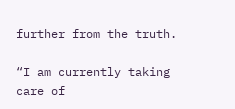further from the truth.

“I am currently taking care of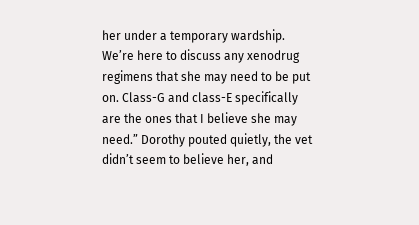her under a temporary wardship. We’re here to discuss any xenodrug regimens that she may need to be put on. Class-G and class-E specifically are the ones that I believe she may need.” Dorothy pouted quietly, the vet didn’t seem to believe her, and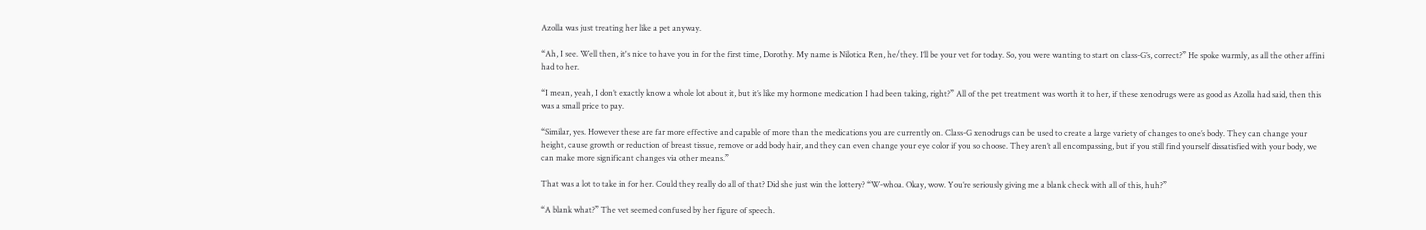Azolla was just treating her like a pet anyway.

“Ah, I see. Well then, it's nice to have you in for the first time, Dorothy. My name is Nilotica Ren, he/they. I’ll be your vet for today. So, you were wanting to start on class-G’s, correct?” He spoke warmly, as all the other affini had to her.

“I mean, yeah, I don’t exactly know a whole lot about it, but it’s like my hormone medication I had been taking, right?” All of the pet treatment was worth it to her, if these xenodrugs were as good as Azolla had said, then this was a small price to pay.

“Similar, yes. However these are far more effective and capable of more than the medications you are currently on. Class-G xenodrugs can be used to create a large variety of changes to one’s body. They can change your height, cause growth or reduction of breast tissue, remove or add body hair, and they can even change your eye color if you so choose. They aren’t all encompassing, but if you still find yourself dissatisfied with your body, we can make more significant changes via other means.”

That was a lot to take in for her. Could they really do all of that? Did she just win the lottery? “W-whoa. Okay, wow. You’re seriously giving me a blank check with all of this, huh?”

“A blank what?” The vet seemed confused by her figure of speech.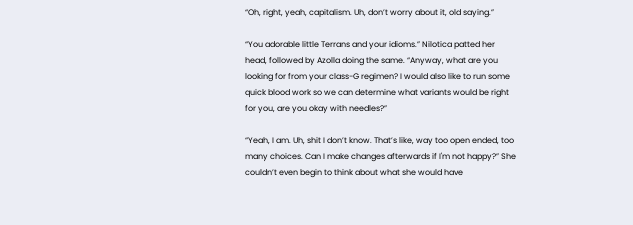“Oh, right, yeah, capitalism. Uh, don’t worry about it, old saying.”

“You adorable little Terrans and your idioms.” Nilotica patted her head, followed by Azolla doing the same. “Anyway, what are you looking for from your class-G regimen? I would also like to run some quick blood work so we can determine what variants would be right for you, are you okay with needles?”

“Yeah, I am. Uh, shit I don’t know. That’s like, way too open ended, too many choices. Can I make changes afterwards if I'm not happy?” She couldn’t even begin to think about what she would have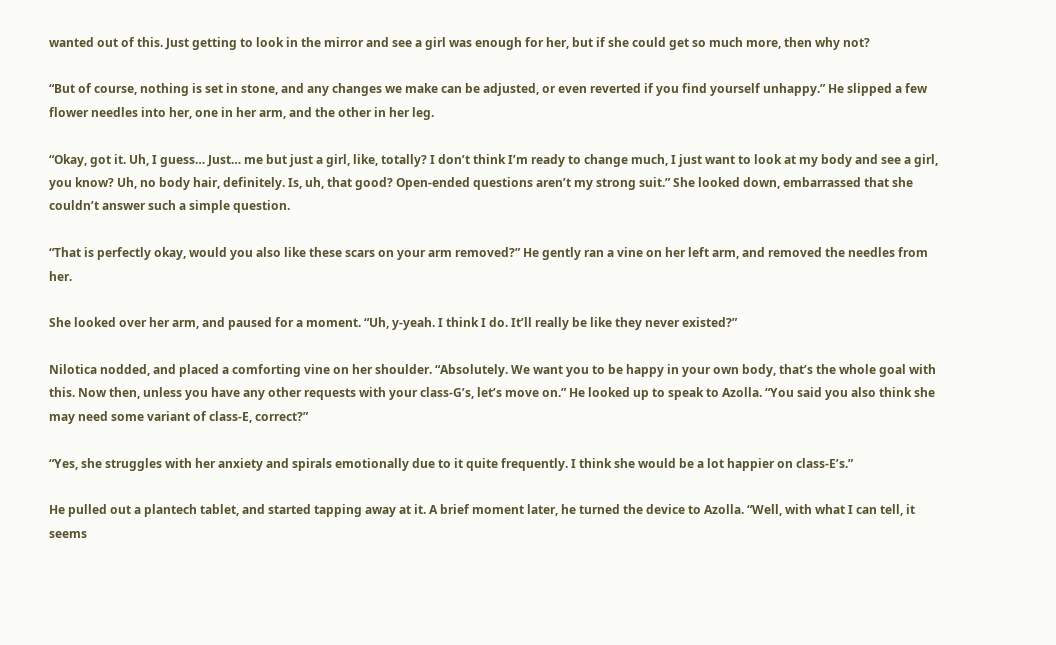wanted out of this. Just getting to look in the mirror and see a girl was enough for her, but if she could get so much more, then why not?

“But of course, nothing is set in stone, and any changes we make can be adjusted, or even reverted if you find yourself unhappy.” He slipped a few flower needles into her, one in her arm, and the other in her leg.

“Okay, got it. Uh, I guess… Just… me but just a girl, like, totally? I don’t think I’m ready to change much, I just want to look at my body and see a girl, you know? Uh, no body hair, definitely. Is, uh, that good? Open-ended questions aren’t my strong suit.” She looked down, embarrassed that she couldn’t answer such a simple question.

“That is perfectly okay, would you also like these scars on your arm removed?” He gently ran a vine on her left arm, and removed the needles from her.

She looked over her arm, and paused for a moment. “Uh, y-yeah. I think I do. It’ll really be like they never existed?”

Nilotica nodded, and placed a comforting vine on her shoulder. “Absolutely. We want you to be happy in your own body, that’s the whole goal with this. Now then, unless you have any other requests with your class-G’s, let’s move on.” He looked up to speak to Azolla. “You said you also think she may need some variant of class-E, correct?”

“Yes, she struggles with her anxiety and spirals emotionally due to it quite frequently. I think she would be a lot happier on class-E’s.”

He pulled out a plantech tablet, and started tapping away at it. A brief moment later, he turned the device to Azolla. “Well, with what I can tell, it seems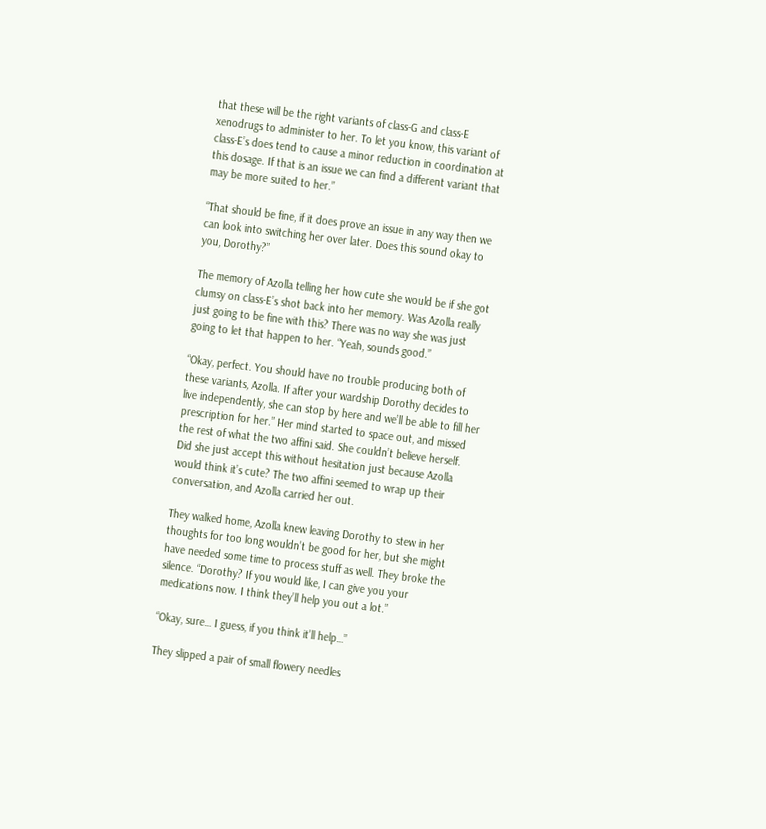that these will be the right variants of class-G and class-E xenodrugs to administer to her. To let you know, this variant of class-E’s does tend to cause a minor reduction in coordination at this dosage. If that is an issue we can find a different variant that may be more suited to her.”

“That should be fine, if it does prove an issue in any way then we can look into switching her over later. Does this sound okay to you, Dorothy?”

The memory of Azolla telling her how cute she would be if she got clumsy on class-E’s shot back into her memory. Was Azolla really just going to be fine with this? There was no way she was just going to let that happen to her. “Yeah, sounds good.”

“Okay, perfect. You should have no trouble producing both of these variants, Azolla. If after your wardship Dorothy decides to live independently, she can stop by here and we’ll be able to fill her prescription for her.” Her mind started to space out, and missed the rest of what the two affini said. She couldn’t believe herself. Did she just accept this without hesitation just because Azolla would think it’s cute? The two affini seemed to wrap up their conversation, and Azolla carried her out.

They walked home, Azolla knew leaving Dorothy to stew in her thoughts for too long wouldn’t be good for her, but she might have needed some time to process stuff as well. They broke the silence. “Dorothy? If you would like, I can give you your medications now. I think they’ll help you out a lot.”

“Okay, sure… I guess, if you think it’ll help…”

They slipped a pair of small flowery needles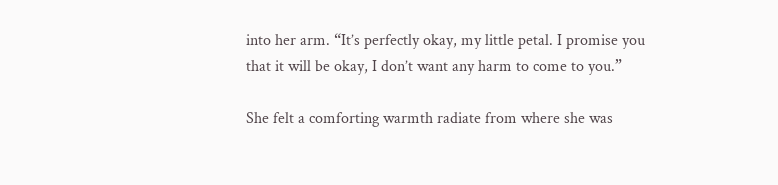into her arm. “It’s perfectly okay, my little petal. I promise you that it will be okay, I don’t want any harm to come to you.”

She felt a comforting warmth radiate from where she was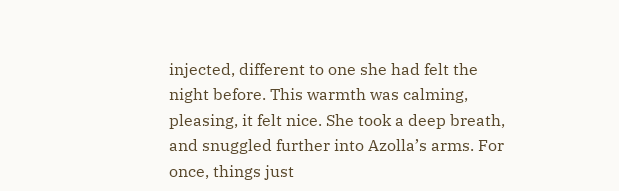injected, different to one she had felt the night before. This warmth was calming, pleasing, it felt nice. She took a deep breath, and snuggled further into Azolla’s arms. For once, things just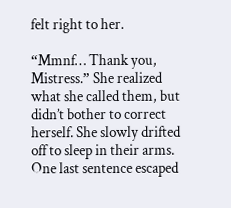felt right to her.

“Mmnf… Thank you, Mistress.” She realized what she called them, but didn’t bother to correct herself. She slowly drifted off to sleep in their arms. One last sentence escaped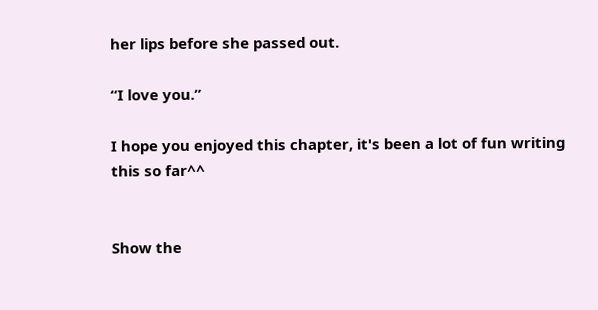her lips before she passed out.

“I love you.”

I hope you enjoyed this chapter, it's been a lot of fun writing this so far^^


Show the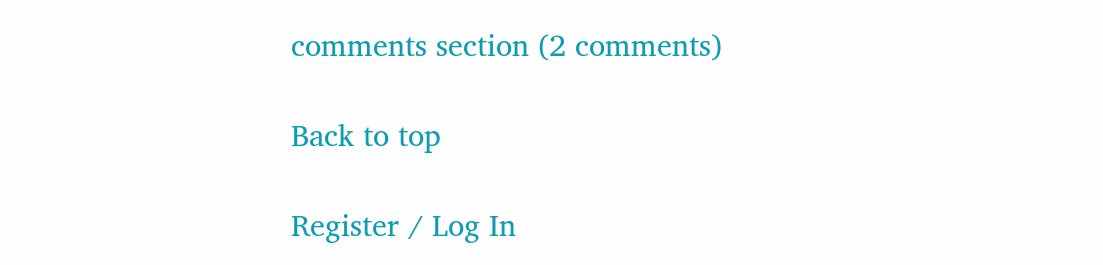comments section (2 comments)

Back to top

Register / Log In